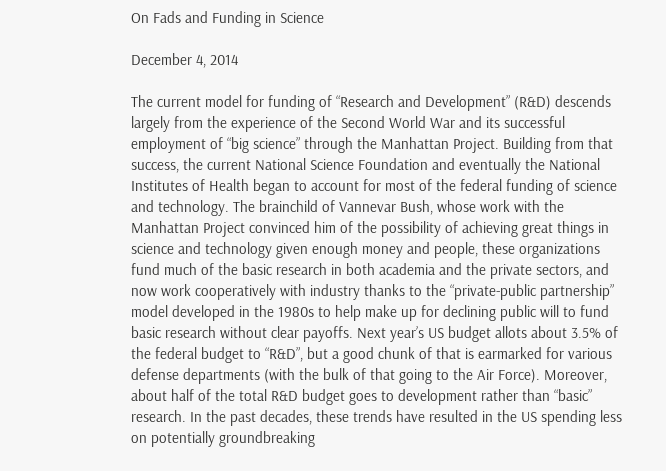On Fads and Funding in Science

December 4, 2014

The current model for funding of “Research and Development” (R&D) descends largely from the experience of the Second World War and its successful employment of “big science” through the Manhattan Project. Building from that success, the current National Science Foundation and eventually the National Institutes of Health began to account for most of the federal funding of science and technology. The brainchild of Vannevar Bush, whose work with the Manhattan Project convinced him of the possibility of achieving great things in science and technology given enough money and people, these organizations fund much of the basic research in both academia and the private sectors, and now work cooperatively with industry thanks to the “private-public partnership” model developed in the 1980s to help make up for declining public will to fund basic research without clear payoffs. Next year’s US budget allots about 3.5% of the federal budget to “R&D”, but a good chunk of that is earmarked for various defense departments (with the bulk of that going to the Air Force). Moreover, about half of the total R&D budget goes to development rather than “basic” research. In the past decades, these trends have resulted in the US spending less on potentially groundbreaking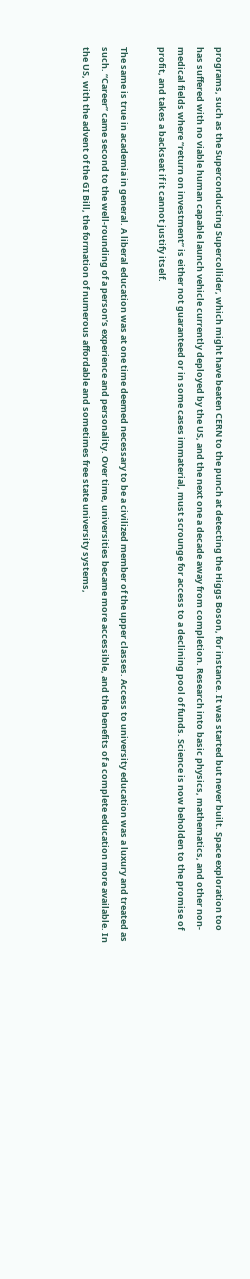programs, such as the Superconducting Supercollider, which might have beaten CERN to the punch at detecting the Higgs Boson, for instance. It was started but never built. Space exploration too has suffered with no viable human capable launch vehicle currently deployed by the US, and the next one a decade away from completion. Research into basic physics, mathematics, and other non-medical fields where “return on investment” is either not guaranteed or in some cases immaterial, must scrounge for access to a declining pool of funds. Science is now beholden to the promise of profit, and takes a backseat if it cannot justify itself.

The same is true in academia in general. A liberal education was at one time deemed necessary to be a civilized member of the upper classes. Access to university education was a luxury and treated as such. “Career” came second to the well-rounding of a person’s experience and personality. Over time, universities became more accessible, and the benefits of a complete education more available. In the US, with the advent of the GI Bill, the formation of numerous affordable and sometimes free state university systems,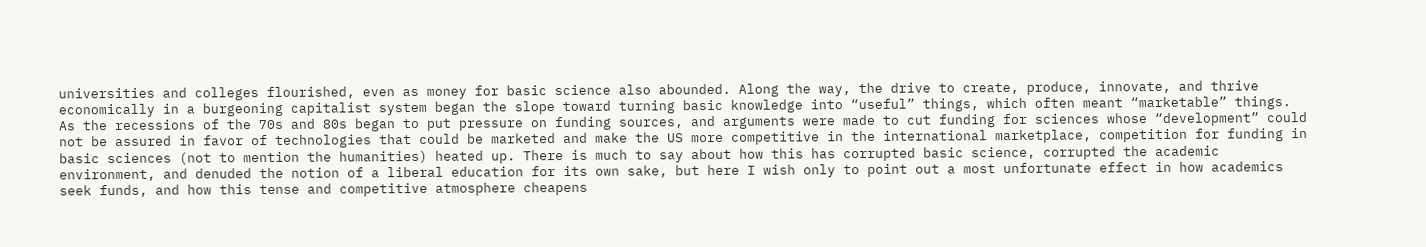universities and colleges flourished, even as money for basic science also abounded. Along the way, the drive to create, produce, innovate, and thrive economically in a burgeoning capitalist system began the slope toward turning basic knowledge into “useful” things, which often meant “marketable” things. As the recessions of the 70s and 80s began to put pressure on funding sources, and arguments were made to cut funding for sciences whose “development” could not be assured in favor of technologies that could be marketed and make the US more competitive in the international marketplace, competition for funding in basic sciences (not to mention the humanities) heated up. There is much to say about how this has corrupted basic science, corrupted the academic environment, and denuded the notion of a liberal education for its own sake, but here I wish only to point out a most unfortunate effect in how academics seek funds, and how this tense and competitive atmosphere cheapens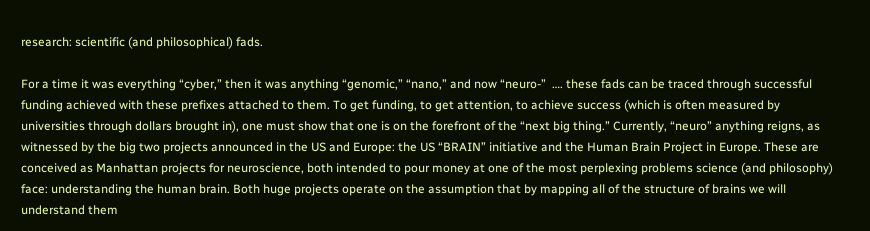research: scientific (and philosophical) fads.

For a time it was everything “cyber,” then it was anything “genomic,” “nano,” and now “neuro-”  …. these fads can be traced through successful funding achieved with these prefixes attached to them. To get funding, to get attention, to achieve success (which is often measured by universities through dollars brought in), one must show that one is on the forefront of the “next big thing.” Currently, “neuro” anything reigns, as witnessed by the big two projects announced in the US and Europe: the US “BRAIN” initiative and the Human Brain Project in Europe. These are conceived as Manhattan projects for neuroscience, both intended to pour money at one of the most perplexing problems science (and philosophy) face: understanding the human brain. Both huge projects operate on the assumption that by mapping all of the structure of brains we will understand them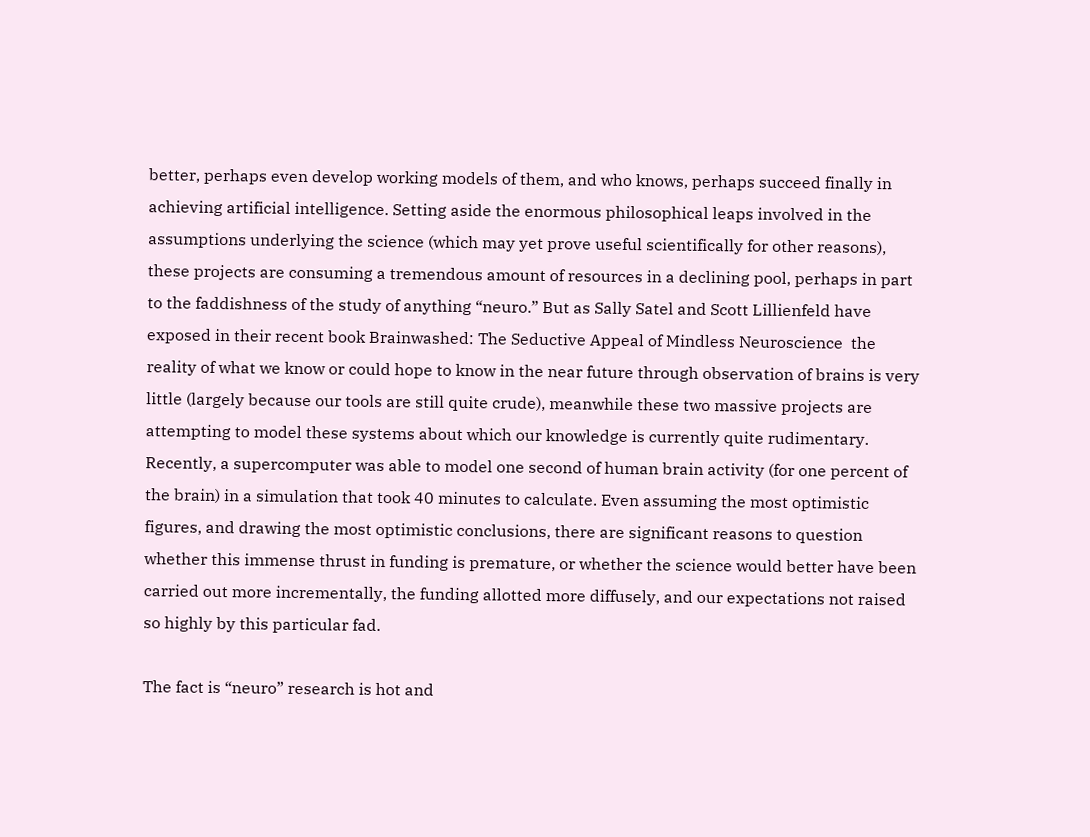better, perhaps even develop working models of them, and who knows, perhaps succeed finally in achieving artificial intelligence. Setting aside the enormous philosophical leaps involved in the assumptions underlying the science (which may yet prove useful scientifically for other reasons), these projects are consuming a tremendous amount of resources in a declining pool, perhaps in part to the faddishness of the study of anything “neuro.” But as Sally Satel and Scott Lillienfeld have exposed in their recent book Brainwashed: The Seductive Appeal of Mindless Neuroscience  the reality of what we know or could hope to know in the near future through observation of brains is very little (largely because our tools are still quite crude), meanwhile these two massive projects are attempting to model these systems about which our knowledge is currently quite rudimentary. Recently, a supercomputer was able to model one second of human brain activity (for one percent of the brain) in a simulation that took 40 minutes to calculate. Even assuming the most optimistic figures, and drawing the most optimistic conclusions, there are significant reasons to question whether this immense thrust in funding is premature, or whether the science would better have been carried out more incrementally, the funding allotted more diffusely, and our expectations not raised so highly by this particular fad.

The fact is “neuro” research is hot and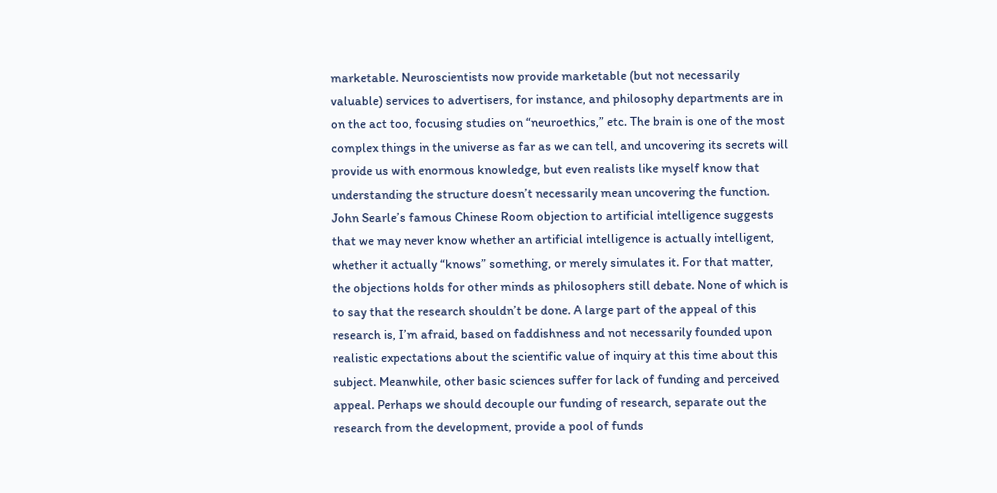marketable. Neuroscientists now provide marketable (but not necessarily valuable) services to advertisers, for instance, and philosophy departments are in on the act too, focusing studies on “neuroethics,” etc. The brain is one of the most complex things in the universe as far as we can tell, and uncovering its secrets will provide us with enormous knowledge, but even realists like myself know that understanding the structure doesn’t necessarily mean uncovering the function. John Searle’s famous Chinese Room objection to artificial intelligence suggests that we may never know whether an artificial intelligence is actually intelligent, whether it actually “knows” something, or merely simulates it. For that matter, the objections holds for other minds as philosophers still debate. None of which is to say that the research shouldn’t be done. A large part of the appeal of this research is, I’m afraid, based on faddishness and not necessarily founded upon realistic expectations about the scientific value of inquiry at this time about this subject. Meanwhile, other basic sciences suffer for lack of funding and perceived appeal. Perhaps we should decouple our funding of research, separate out the research from the development, provide a pool of funds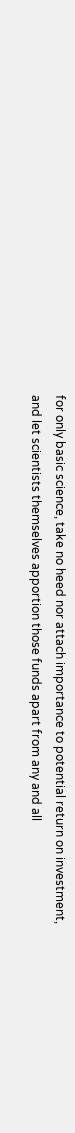for only basic science, take no heed nor attach importance to potential return on investment, and let scientists themselves apportion those funds apart from any and all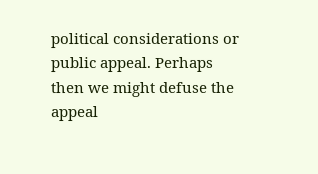political considerations or public appeal. Perhaps then we might defuse the appeal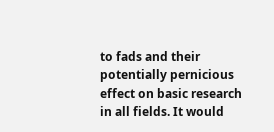to fads and their potentially pernicious effect on basic research in all fields. It would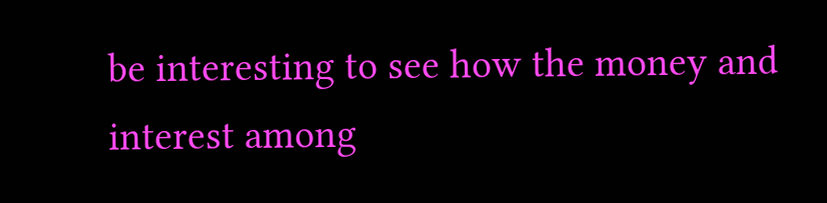be interesting to see how the money and interest among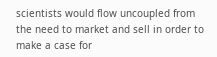scientists would flow uncoupled from the need to market and sell in order to make a case for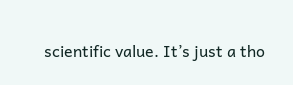scientific value. It’s just a tho